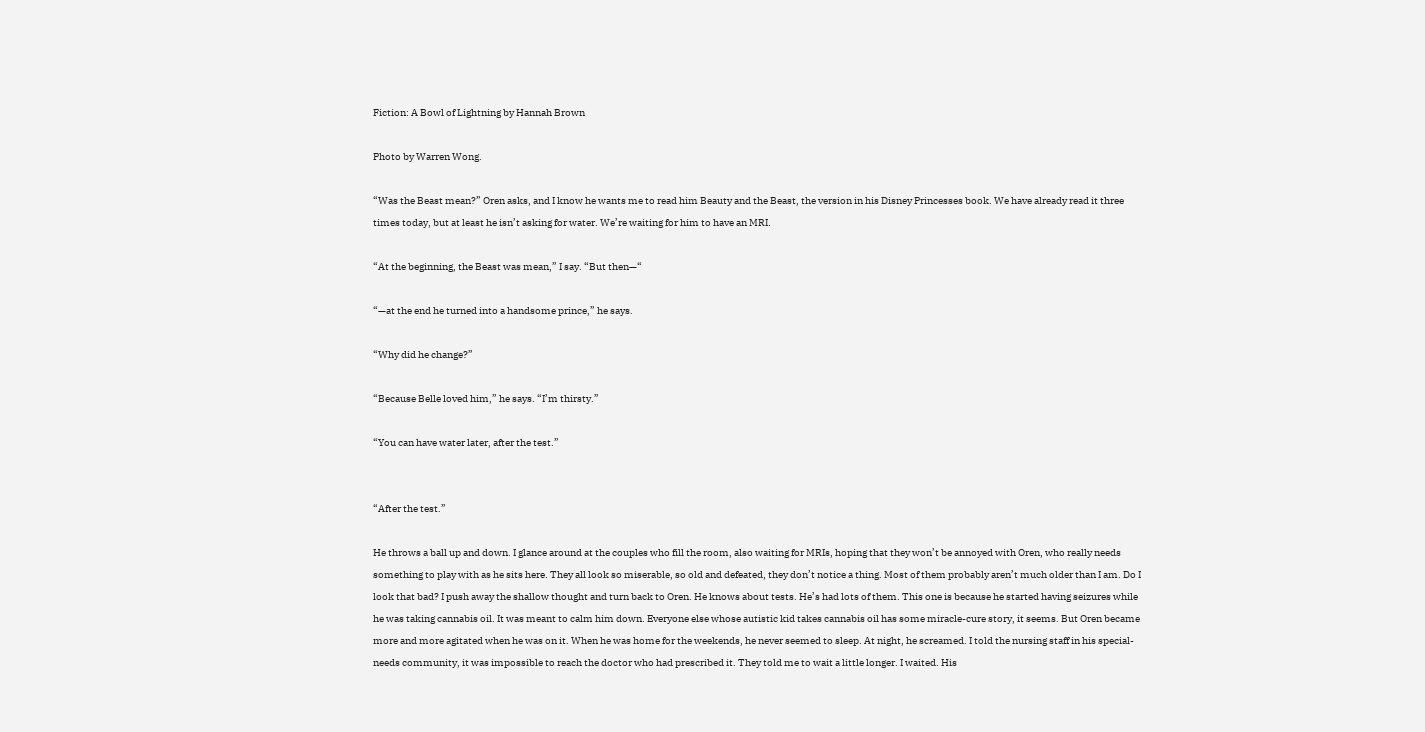Fiction: A Bowl of Lightning by Hannah Brown

Photo by Warren Wong.

“Was the Beast mean?” Oren asks, and I know he wants me to read him Beauty and the Beast, the version in his Disney Princesses book. We have already read it three times today, but at least he isn’t asking for water. We’re waiting for him to have an MRI.

“At the beginning, the Beast was mean,” I say. “But then—“

“—at the end he turned into a handsome prince,” he says.

“Why did he change?”

“Because Belle loved him,” he says. “I’m thirsty.”

“You can have water later, after the test.”


“After the test.”

He throws a ball up and down. I glance around at the couples who fill the room, also waiting for MRIs, hoping that they won’t be annoyed with Oren, who really needs something to play with as he sits here. They all look so miserable, so old and defeated, they don’t notice a thing. Most of them probably aren’t much older than I am. Do I look that bad? I push away the shallow thought and turn back to Oren. He knows about tests. He’s had lots of them. This one is because he started having seizures while he was taking cannabis oil. It was meant to calm him down. Everyone else whose autistic kid takes cannabis oil has some miracle-cure story, it seems. But Oren became more and more agitated when he was on it. When he was home for the weekends, he never seemed to sleep. At night, he screamed. I told the nursing staff in his special-needs community, it was impossible to reach the doctor who had prescribed it. They told me to wait a little longer. I waited. His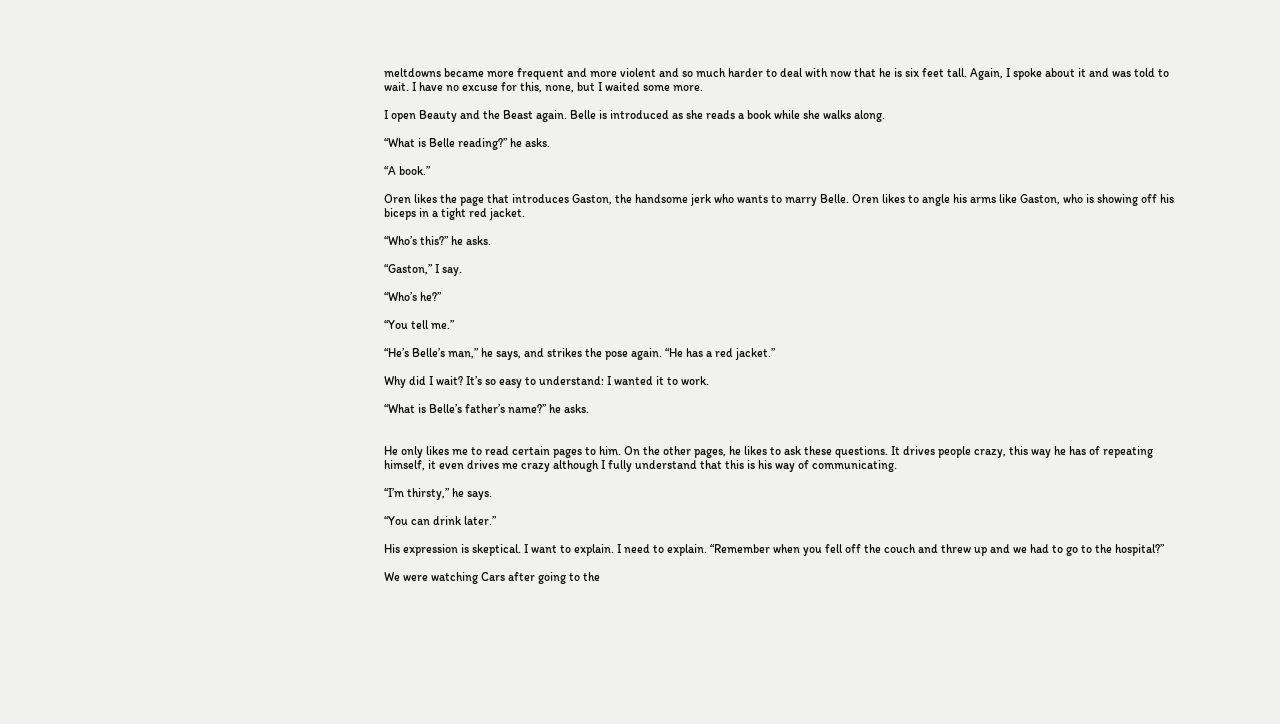meltdowns became more frequent and more violent and so much harder to deal with now that he is six feet tall. Again, I spoke about it and was told to wait. I have no excuse for this, none, but I waited some more.

I open Beauty and the Beast again. Belle is introduced as she reads a book while she walks along.

“What is Belle reading?” he asks.

“A book.”

Oren likes the page that introduces Gaston, the handsome jerk who wants to marry Belle. Oren likes to angle his arms like Gaston, who is showing off his biceps in a tight red jacket.

“Who’s this?” he asks.

“Gaston,” I say.

“Who’s he?”

“You tell me.”

“He’s Belle’s man,” he says, and strikes the pose again. “He has a red jacket.”

Why did I wait? It’s so easy to understand: I wanted it to work.

“What is Belle’s father’s name?” he asks.


He only likes me to read certain pages to him. On the other pages, he likes to ask these questions. It drives people crazy, this way he has of repeating himself, it even drives me crazy although I fully understand that this is his way of communicating.

“I’m thirsty,” he says.

“You can drink later.”

His expression is skeptical. I want to explain. I need to explain. “Remember when you fell off the couch and threw up and we had to go to the hospital?”

We were watching Cars after going to the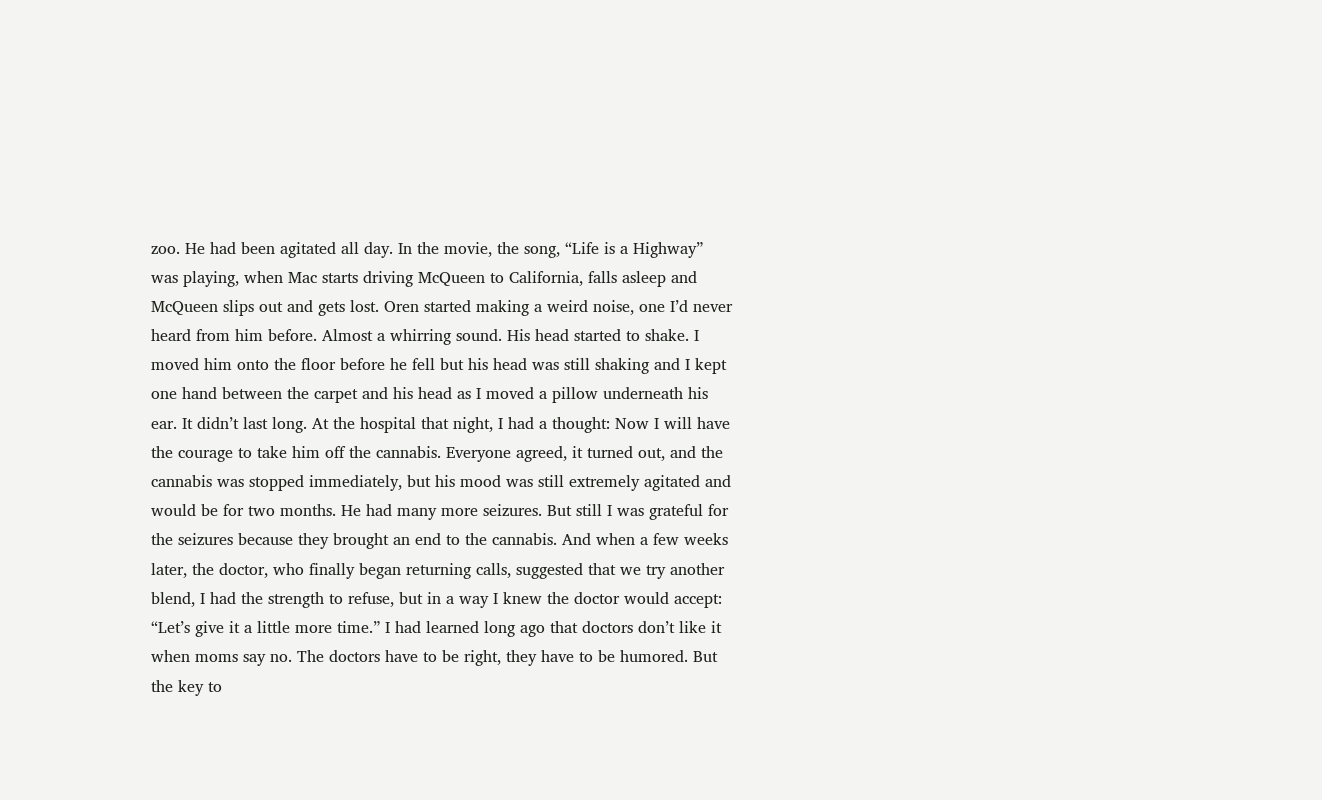zoo. He had been agitated all day. In the movie, the song, “Life is a Highway” was playing, when Mac starts driving McQueen to California, falls asleep and McQueen slips out and gets lost. Oren started making a weird noise, one I’d never heard from him before. Almost a whirring sound. His head started to shake. I moved him onto the floor before he fell but his head was still shaking and I kept one hand between the carpet and his head as I moved a pillow underneath his ear. It didn’t last long. At the hospital that night, I had a thought: Now I will have the courage to take him off the cannabis. Everyone agreed, it turned out, and the cannabis was stopped immediately, but his mood was still extremely agitated and would be for two months. He had many more seizures. But still I was grateful for the seizures because they brought an end to the cannabis. And when a few weeks later, the doctor, who finally began returning calls, suggested that we try another blend, I had the strength to refuse, but in a way I knew the doctor would accept: “Let’s give it a little more time.” I had learned long ago that doctors don’t like it when moms say no. The doctors have to be right, they have to be humored. But the key to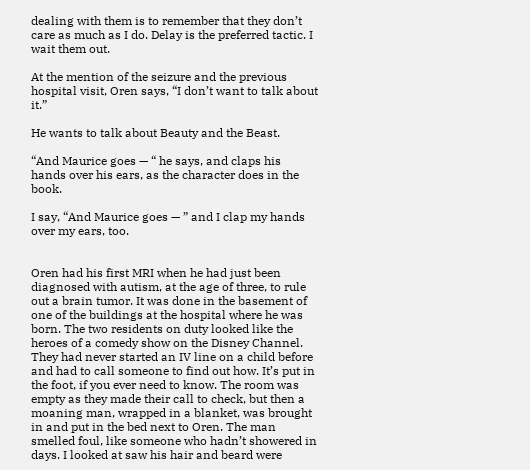dealing with them is to remember that they don’t care as much as I do. Delay is the preferred tactic. I wait them out.

At the mention of the seizure and the previous hospital visit, Oren says, “I don’t want to talk about it.”

He wants to talk about Beauty and the Beast.

“And Maurice goes — “ he says, and claps his hands over his ears, as the character does in the book.

I say, “And Maurice goes — ” and I clap my hands over my ears, too.


Oren had his first MRI when he had just been diagnosed with autism, at the age of three, to rule out a brain tumor. It was done in the basement of one of the buildings at the hospital where he was born. The two residents on duty looked like the heroes of a comedy show on the Disney Channel. They had never started an IV line on a child before and had to call someone to find out how. It’s put in the foot, if you ever need to know. The room was empty as they made their call to check, but then a moaning man, wrapped in a blanket, was brought in and put in the bed next to Oren. The man smelled foul, like someone who hadn’t showered in days. I looked at saw his hair and beard were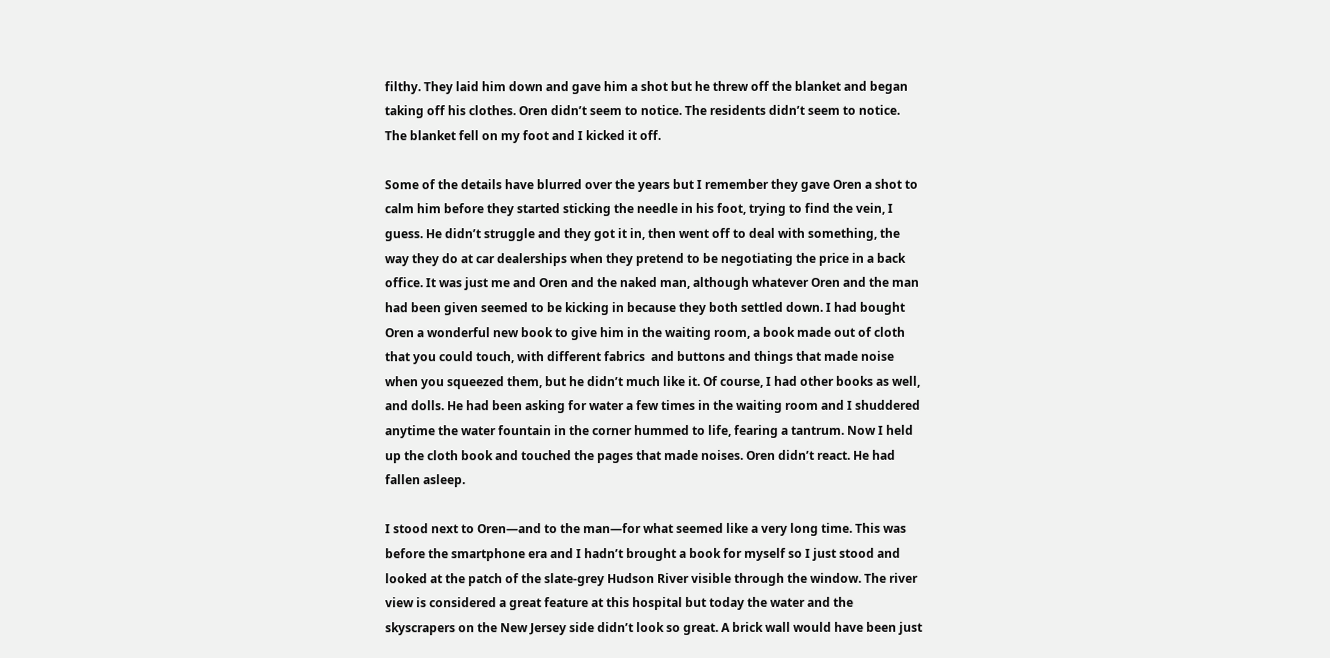filthy. They laid him down and gave him a shot but he threw off the blanket and began taking off his clothes. Oren didn’t seem to notice. The residents didn’t seem to notice. The blanket fell on my foot and I kicked it off.

Some of the details have blurred over the years but I remember they gave Oren a shot to calm him before they started sticking the needle in his foot, trying to find the vein, I guess. He didn’t struggle and they got it in, then went off to deal with something, the way they do at car dealerships when they pretend to be negotiating the price in a back office. It was just me and Oren and the naked man, although whatever Oren and the man had been given seemed to be kicking in because they both settled down. I had bought Oren a wonderful new book to give him in the waiting room, a book made out of cloth that you could touch, with different fabrics  and buttons and things that made noise when you squeezed them, but he didn’t much like it. Of course, I had other books as well, and dolls. He had been asking for water a few times in the waiting room and I shuddered anytime the water fountain in the corner hummed to life, fearing a tantrum. Now I held up the cloth book and touched the pages that made noises. Oren didn’t react. He had fallen asleep.

I stood next to Oren—and to the man—for what seemed like a very long time. This was before the smartphone era and I hadn’t brought a book for myself so I just stood and looked at the patch of the slate-grey Hudson River visible through the window. The river view is considered a great feature at this hospital but today the water and the skyscrapers on the New Jersey side didn’t look so great. A brick wall would have been just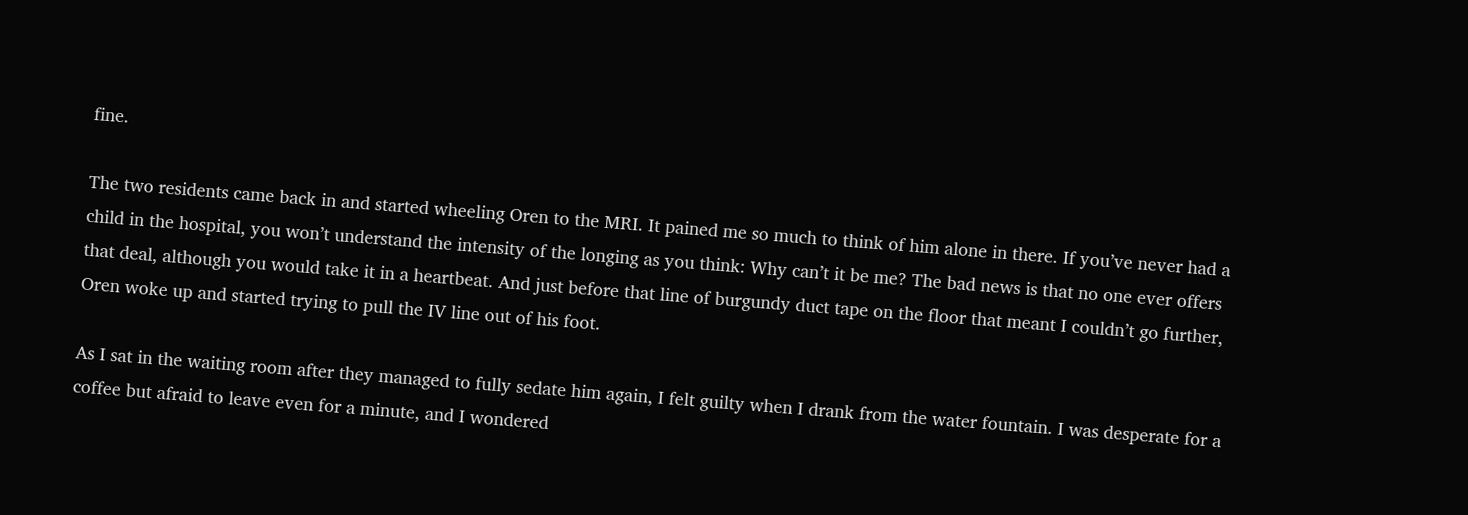fine.

The two residents came back in and started wheeling Oren to the MRI. It pained me so much to think of him alone in there. If you’ve never had a child in the hospital, you won’t understand the intensity of the longing as you think: Why can’t it be me? The bad news is that no one ever offers that deal, although you would take it in a heartbeat. And just before that line of burgundy duct tape on the floor that meant I couldn’t go further, Oren woke up and started trying to pull the IV line out of his foot.

As I sat in the waiting room after they managed to fully sedate him again, I felt guilty when I drank from the water fountain. I was desperate for a coffee but afraid to leave even for a minute, and I wondered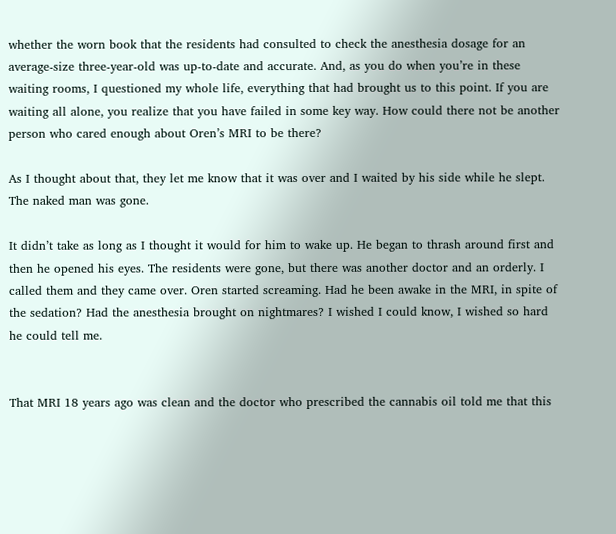whether the worn book that the residents had consulted to check the anesthesia dosage for an average-size three-year-old was up-to-date and accurate. And, as you do when you’re in these waiting rooms, I questioned my whole life, everything that had brought us to this point. If you are waiting all alone, you realize that you have failed in some key way. How could there not be another person who cared enough about Oren’s MRI to be there?

As I thought about that, they let me know that it was over and I waited by his side while he slept. The naked man was gone.

It didn’t take as long as I thought it would for him to wake up. He began to thrash around first and then he opened his eyes. The residents were gone, but there was another doctor and an orderly. I called them and they came over. Oren started screaming. Had he been awake in the MRI, in spite of the sedation? Had the anesthesia brought on nightmares? I wished I could know, I wished so hard he could tell me.


That MRI 18 years ago was clean and the doctor who prescribed the cannabis oil told me that this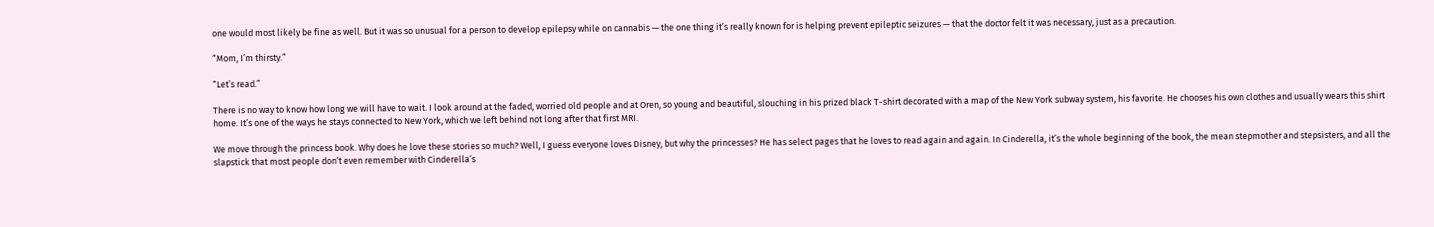one would most likely be fine as well. But it was so unusual for a person to develop epilepsy while on cannabis — the one thing it’s really known for is helping prevent epileptic seizures — that the doctor felt it was necessary, just as a precaution.

“Mom, I’m thirsty.”

“Let’s read.”

There is no way to know how long we will have to wait. I look around at the faded, worried old people and at Oren, so young and beautiful, slouching in his prized black T-shirt decorated with a map of the New York subway system, his favorite. He chooses his own clothes and usually wears this shirt home. It’s one of the ways he stays connected to New York, which we left behind not long after that first MRI.

We move through the princess book. Why does he love these stories so much? Well, I guess everyone loves Disney, but why the princesses? He has select pages that he loves to read again and again. In Cinderella, it’s the whole beginning of the book, the mean stepmother and stepsisters, and all the slapstick that most people don’t even remember with Cinderella’s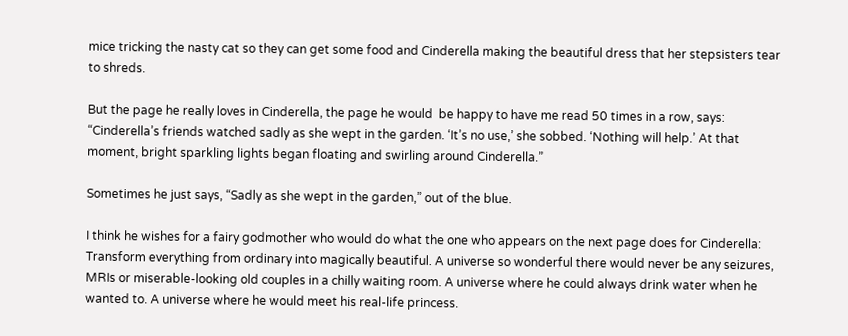mice tricking the nasty cat so they can get some food and Cinderella making the beautiful dress that her stepsisters tear to shreds.

But the page he really loves in Cinderella, the page he would  be happy to have me read 50 times in a row, says: “Cinderella’s friends watched sadly as she wept in the garden. ‘It’s no use,’ she sobbed. ‘Nothing will help.’ At that moment, bright sparkling lights began floating and swirling around Cinderella.”

Sometimes he just says, “Sadly as she wept in the garden,” out of the blue.

I think he wishes for a fairy godmother who would do what the one who appears on the next page does for Cinderella: Transform everything from ordinary into magically beautiful. A universe so wonderful there would never be any seizures, MRIs or miserable-looking old couples in a chilly waiting room. A universe where he could always drink water when he wanted to. A universe where he would meet his real-life princess.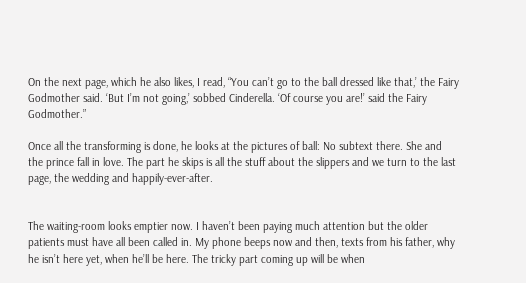On the next page, which he also likes, I read, “You can’t go to the ball dressed like that,’ the Fairy Godmother said. ‘But I’m not going,’ sobbed Cinderella. ‘Of course you are!’ said the Fairy Godmother.”

Once all the transforming is done, he looks at the pictures of ball: No subtext there. She and the prince fall in love. The part he skips is all the stuff about the slippers and we turn to the last page, the wedding and happily-ever-after.


The waiting-room looks emptier now. I haven’t been paying much attention but the older patients must have all been called in. My phone beeps now and then, texts from his father, why he isn’t here yet, when he’ll be here. The tricky part coming up will be when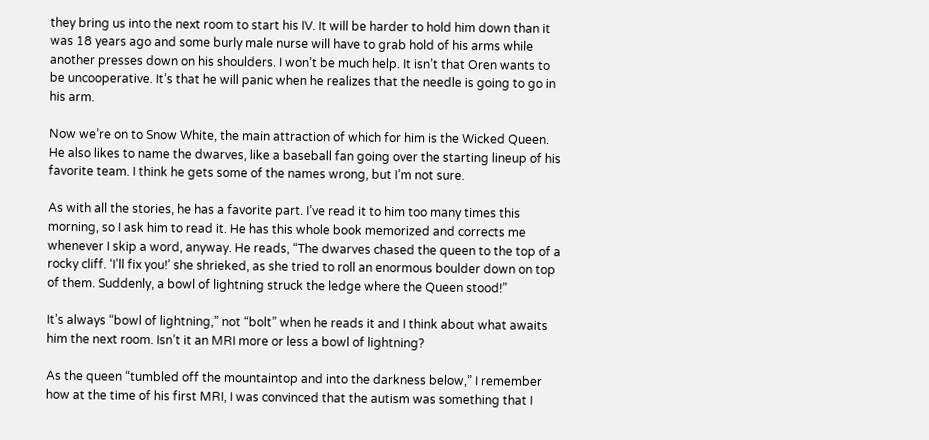they bring us into the next room to start his IV. It will be harder to hold him down than it was 18 years ago and some burly male nurse will have to grab hold of his arms while another presses down on his shoulders. I won’t be much help. It isn’t that Oren wants to be uncooperative. It’s that he will panic when he realizes that the needle is going to go in his arm.

Now we’re on to Snow White, the main attraction of which for him is the Wicked Queen. He also likes to name the dwarves, like a baseball fan going over the starting lineup of his favorite team. I think he gets some of the names wrong, but I’m not sure.

As with all the stories, he has a favorite part. I’ve read it to him too many times this morning, so I ask him to read it. He has this whole book memorized and corrects me whenever I skip a word, anyway. He reads, “The dwarves chased the queen to the top of a rocky cliff. ‘I’ll fix you!’ she shrieked, as she tried to roll an enormous boulder down on top of them. Suddenly, a bowl of lightning struck the ledge where the Queen stood!”

It’s always “bowl of lightning,” not “bolt” when he reads it and I think about what awaits him the next room. Isn’t it an MRI more or less a bowl of lightning?

As the queen “tumbled off the mountaintop and into the darkness below,” I remember how at the time of his first MRI, I was convinced that the autism was something that I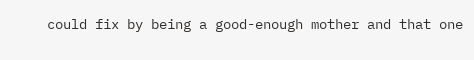could fix by being a good-enough mother and that one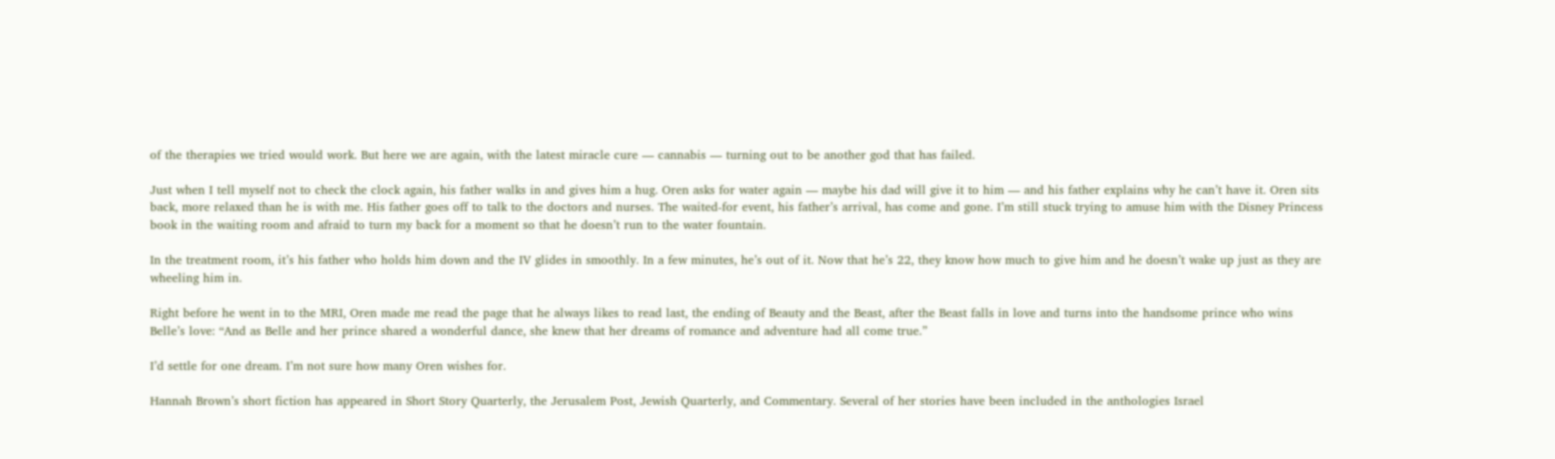of the therapies we tried would work. But here we are again, with the latest miracle cure — cannabis — turning out to be another god that has failed.

Just when I tell myself not to check the clock again, his father walks in and gives him a hug. Oren asks for water again — maybe his dad will give it to him — and his father explains why he can’t have it. Oren sits back, more relaxed than he is with me. His father goes off to talk to the doctors and nurses. The waited-for event, his father’s arrival, has come and gone. I’m still stuck trying to amuse him with the Disney Princess book in the waiting room and afraid to turn my back for a moment so that he doesn’t run to the water fountain.

In the treatment room, it’s his father who holds him down and the IV glides in smoothly. In a few minutes, he’s out of it. Now that he’s 22, they know how much to give him and he doesn’t wake up just as they are wheeling him in.

Right before he went in to the MRI, Oren made me read the page that he always likes to read last, the ending of Beauty and the Beast, after the Beast falls in love and turns into the handsome prince who wins Belle’s love: “And as Belle and her prince shared a wonderful dance, she knew that her dreams of romance and adventure had all come true.”

I’d settle for one dream. I’m not sure how many Oren wishes for.

Hannah Brown’s short fiction has appeared in Short Story Quarterly, the Jerusalem Post, Jewish Quarterly, and Commentary. Several of her stories have been included in the anthologies Israel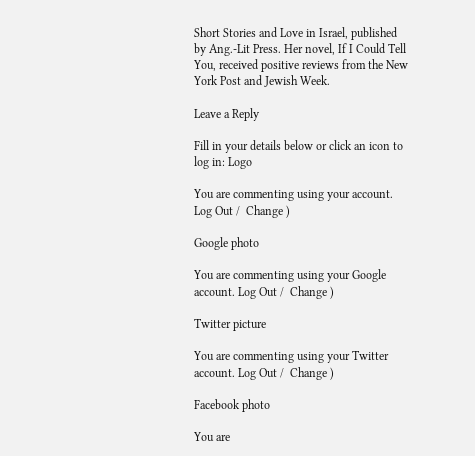Short Stories and Love in Israel, published by Ang.-Lit Press. Her novel, If I Could Tell You, received positive reviews from the New York Post and Jewish Week.

Leave a Reply

Fill in your details below or click an icon to log in: Logo

You are commenting using your account. Log Out /  Change )

Google photo

You are commenting using your Google account. Log Out /  Change )

Twitter picture

You are commenting using your Twitter account. Log Out /  Change )

Facebook photo

You are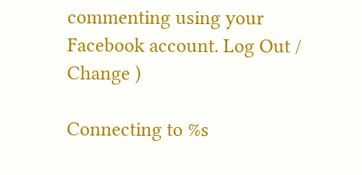commenting using your Facebook account. Log Out /  Change )

Connecting to %s